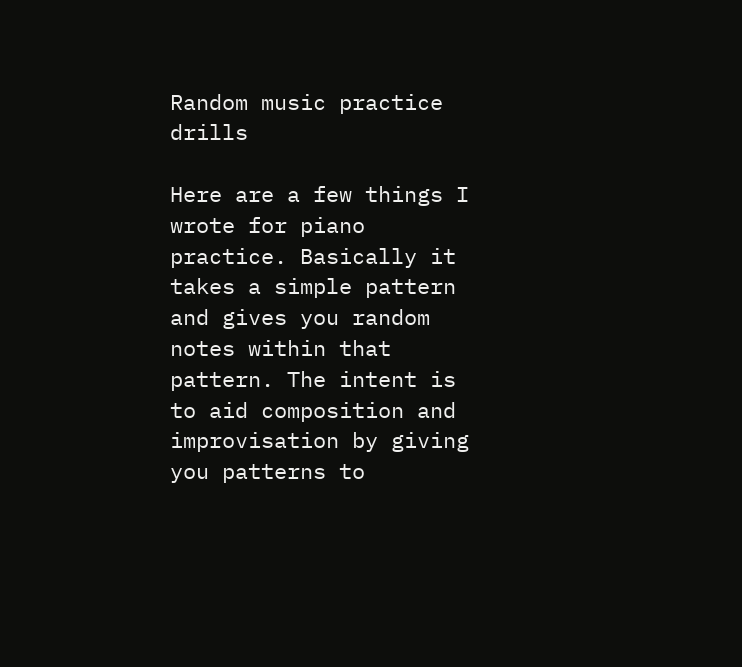Random music practice drills

Here are a few things I wrote for piano practice. Basically it takes a simple pattern and gives you random notes within that pattern. The intent is to aid composition and improvisation by giving you patterns to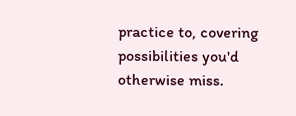practice to, covering possibilities you'd otherwise miss.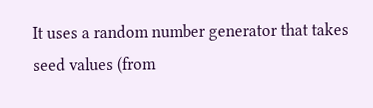It uses a random number generator that takes seed values (from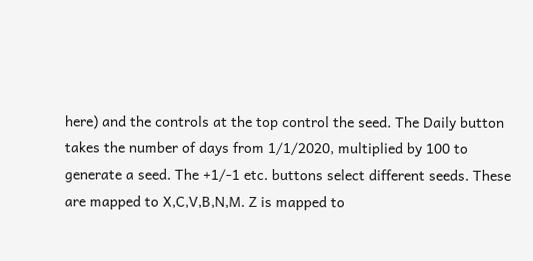here) and the controls at the top control the seed. The Daily button takes the number of days from 1/1/2020, multiplied by 100 to generate a seed. The +1/-1 etc. buttons select different seeds. These are mapped to X,C,V,B,N,M. Z is mapped to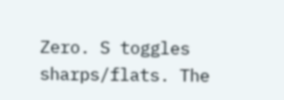Zero. S toggles sharps/flats. The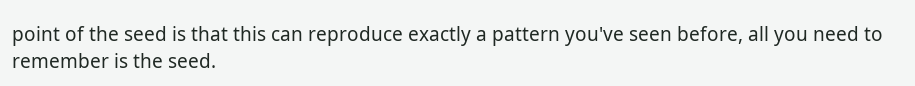point of the seed is that this can reproduce exactly a pattern you've seen before, all you need to remember is the seed.